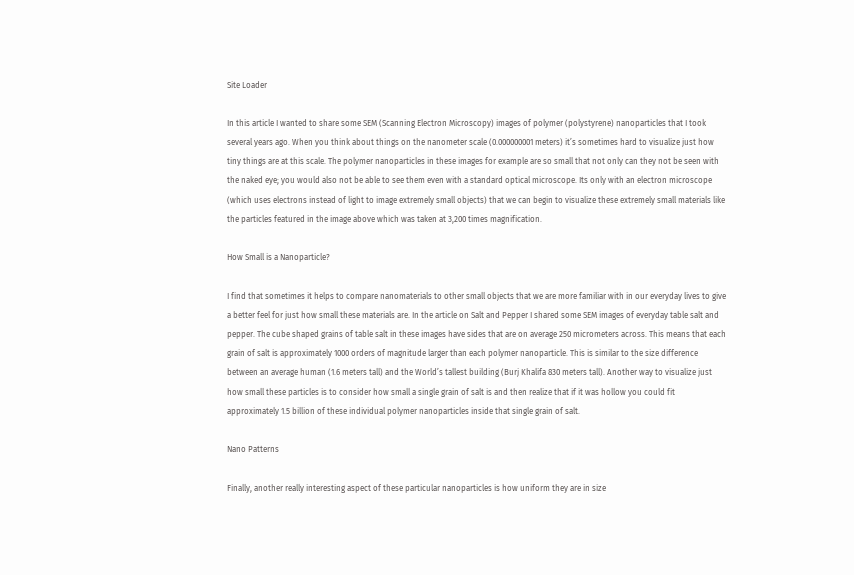Site Loader

In this article I wanted to share some SEM (Scanning Electron Microscopy) images of polymer (polystyrene) nanoparticles that I took several years ago. When you think about things on the nanometer scale (0.000000001 meters) it’s sometimes hard to visualize just how tiny things are at this scale. The polymer nanoparticles in these images for example are so small that not only can they not be seen with the naked eye; you would also not be able to see them even with a standard optical microscope. Its only with an electron microscope (which uses electrons instead of light to image extremely small objects) that we can begin to visualize these extremely small materials like the particles featured in the image above which was taken at 3,200 times magnification.

How Small is a Nanoparticle?

I find that sometimes it helps to compare nanomaterials to other small objects that we are more familiar with in our everyday lives to give a better feel for just how small these materials are. In the article on Salt and Pepper I shared some SEM images of everyday table salt and pepper. The cube shaped grains of table salt in these images have sides that are on average 250 micrometers across. This means that each grain of salt is approximately 1000 orders of magnitude larger than each polymer nanoparticle. This is similar to the size difference between an average human (1.6 meters tall) and the World’s tallest building (Burj Khalifa 830 meters tall). Another way to visualize just how small these particles is to consider how small a single grain of salt is and then realize that if it was hollow you could fit approximately 1.5 billion of these individual polymer nanoparticles inside that single grain of salt.

Nano Patterns

Finally, another really interesting aspect of these particular nanoparticles is how uniform they are in size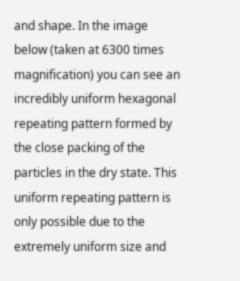and shape. In the image below (taken at 6300 times magnification) you can see an incredibly uniform hexagonal repeating pattern formed by the close packing of the particles in the dry state. This uniform repeating pattern is only possible due to the extremely uniform size and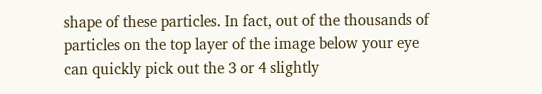shape of these particles. In fact, out of the thousands of particles on the top layer of the image below your eye can quickly pick out the 3 or 4 slightly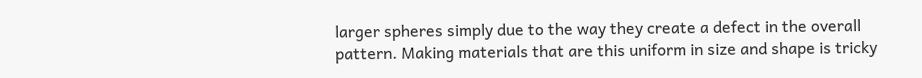larger spheres simply due to the way they create a defect in the overall pattern. Making materials that are this uniform in size and shape is tricky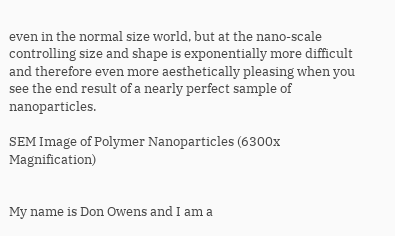even in the normal size world, but at the nano-scale controlling size and shape is exponentially more difficult and therefore even more aesthetically pleasing when you see the end result of a nearly perfect sample of nanoparticles.

SEM Image of Polymer Nanoparticles (6300x Magnification)


My name is Don Owens and I am a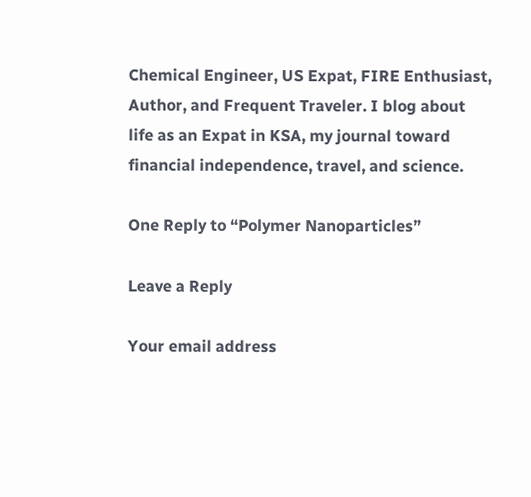Chemical Engineer, US Expat, FIRE Enthusiast, Author, and Frequent Traveler. I blog about life as an Expat in KSA, my journal toward financial independence, travel, and science.

One Reply to “Polymer Nanoparticles”

Leave a Reply

Your email address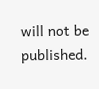will not be published.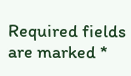Required fields are marked *